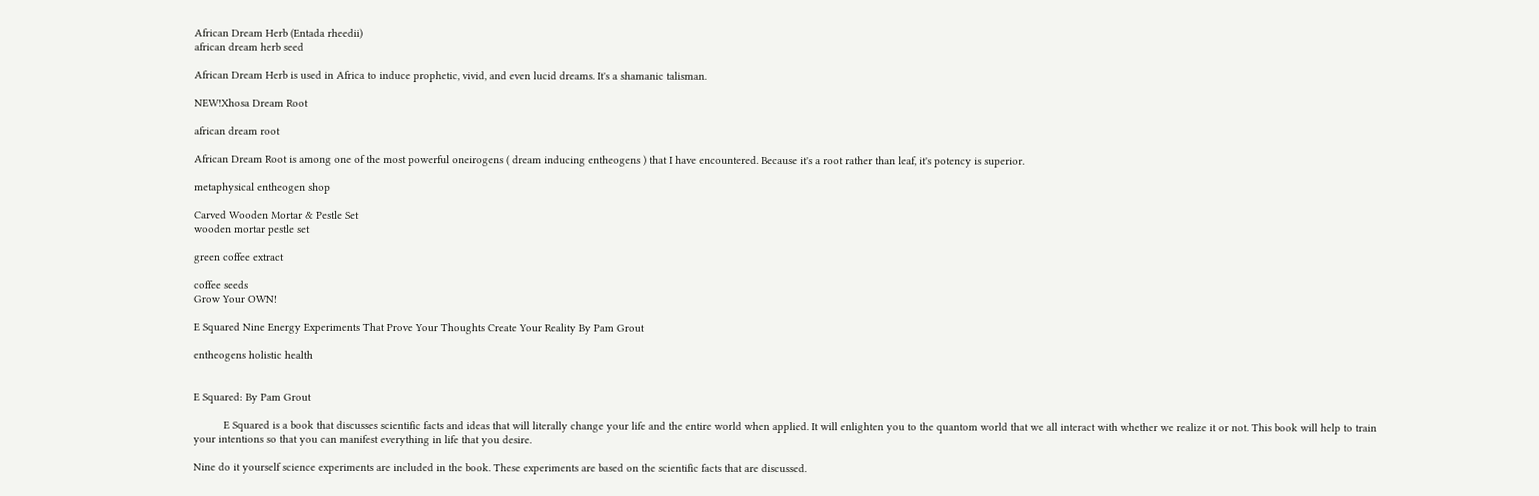African Dream Herb (Entada rheedii)
african dream herb seed

African Dream Herb is used in Africa to induce prophetic, vivid, and even lucid dreams. It's a shamanic talisman.

NEW!Xhosa Dream Root

african dream root

African Dream Root is among one of the most powerful oneirogens ( dream inducing entheogens ) that I have encountered. Because it's a root rather than leaf, it's potency is superior.

metaphysical entheogen shop

Carved Wooden Mortar & Pestle Set
wooden mortar pestle set

green coffee extract

coffee seeds
Grow Your OWN!

E Squared Nine Energy Experiments That Prove Your Thoughts Create Your Reality By Pam Grout

entheogens holistic health


E Squared: By Pam Grout

          E Squared is a book that discusses scientific facts and ideas that will literally change your life and the entire world when applied. It will enlighten you to the quantom world that we all interact with whether we realize it or not. This book will help to train your intentions so that you can manifest everything in life that you desire.

Nine do it yourself science experiments are included in the book. These experiments are based on the scientific facts that are discussed.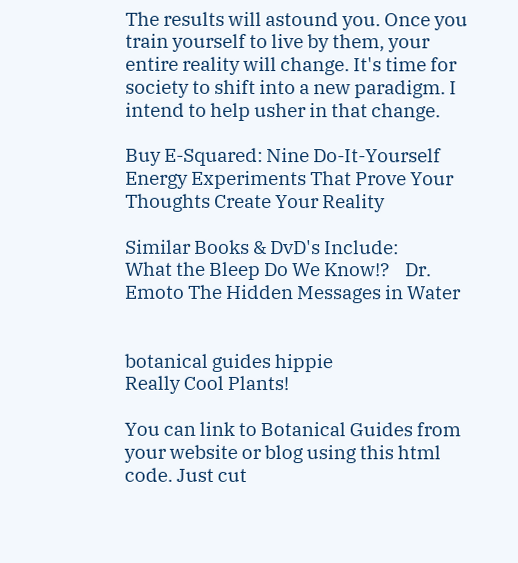The results will astound you. Once you train yourself to live by them, your entire reality will change. It's time for society to shift into a new paradigm. I intend to help usher in that change.

Buy E-Squared: Nine Do-It-Yourself Energy Experiments That Prove Your Thoughts Create Your Reality

Similar Books & DvD's Include:
What the Bleep Do We Know!?    Dr. Emoto The Hidden Messages in Water


botanical guides hippie
Really Cool Plants!

You can link to Botanical Guides from your website or blog using this html code. Just cut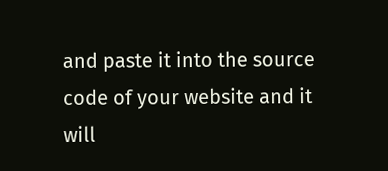and paste it into the source code of your website and it will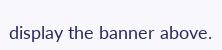display the banner above.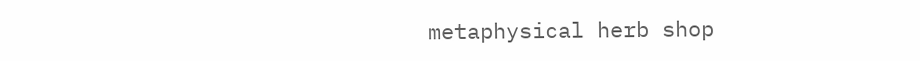metaphysical herb shop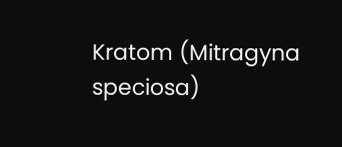Kratom (Mitragyna speciosa)